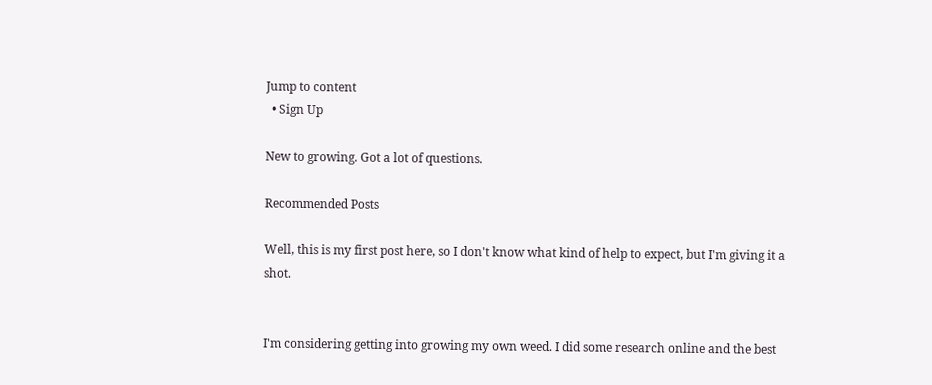Jump to content
  • Sign Up

New to growing. Got a lot of questions.

Recommended Posts

Well, this is my first post here, so I don't know what kind of help to expect, but I'm giving it a shot.


I'm considering getting into growing my own weed. I did some research online and the best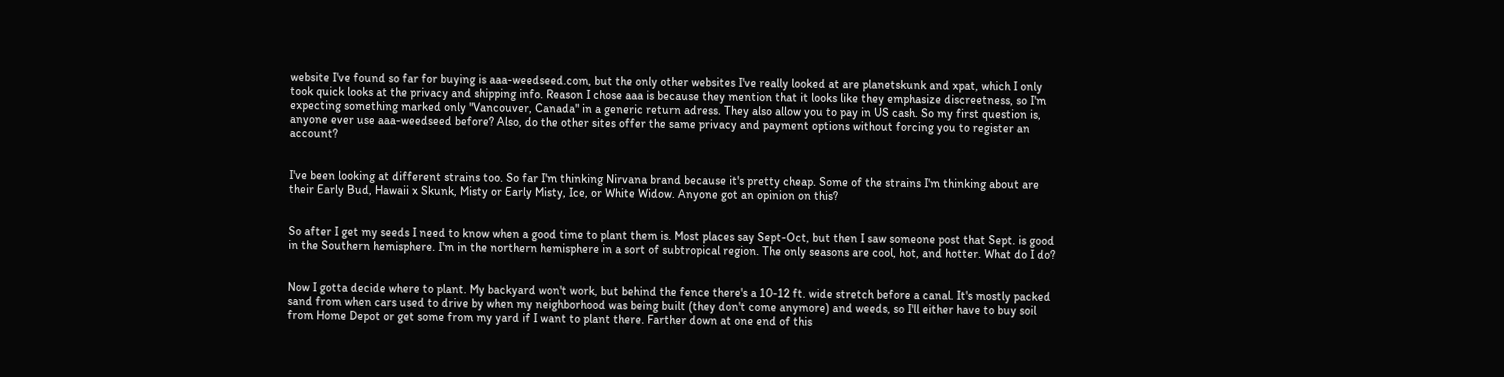website I've found so far for buying is aaa-weedseed.com, but the only other websites I've really looked at are planetskunk and xpat, which I only took quick looks at the privacy and shipping info. Reason I chose aaa is because they mention that it looks like they emphasize discreetness, so I'm expecting something marked only "Vancouver, Canada" in a generic return adress. They also allow you to pay in US cash. So my first question is, anyone ever use aaa-weedseed before? Also, do the other sites offer the same privacy and payment options without forcing you to register an account?


I've been looking at different strains too. So far I'm thinking Nirvana brand because it's pretty cheap. Some of the strains I'm thinking about are their Early Bud, Hawaii x Skunk, Misty or Early Misty, Ice, or White Widow. Anyone got an opinion on this?


So after I get my seeds I need to know when a good time to plant them is. Most places say Sept-Oct, but then I saw someone post that Sept. is good in the Southern hemisphere. I'm in the northern hemisphere in a sort of subtropical region. The only seasons are cool, hot, and hotter. What do I do?


Now I gotta decide where to plant. My backyard won't work, but behind the fence there's a 10-12 ft. wide stretch before a canal. It's mostly packed sand from when cars used to drive by when my neighborhood was being built (they don't come anymore) and weeds, so I'll either have to buy soil from Home Depot or get some from my yard if I want to plant there. Farther down at one end of this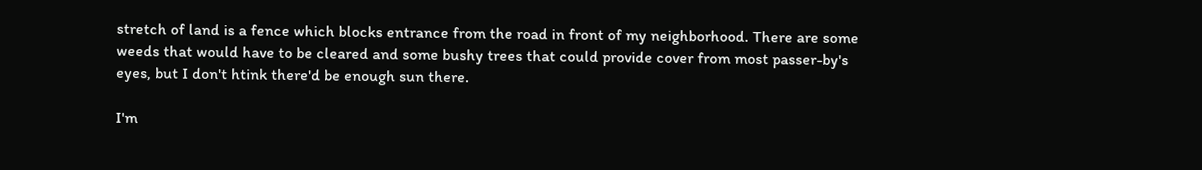stretch of land is a fence which blocks entrance from the road in front of my neighborhood. There are some weeds that would have to be cleared and some bushy trees that could provide cover from most passer-by's eyes, but I don't htink there'd be enough sun there.

I'm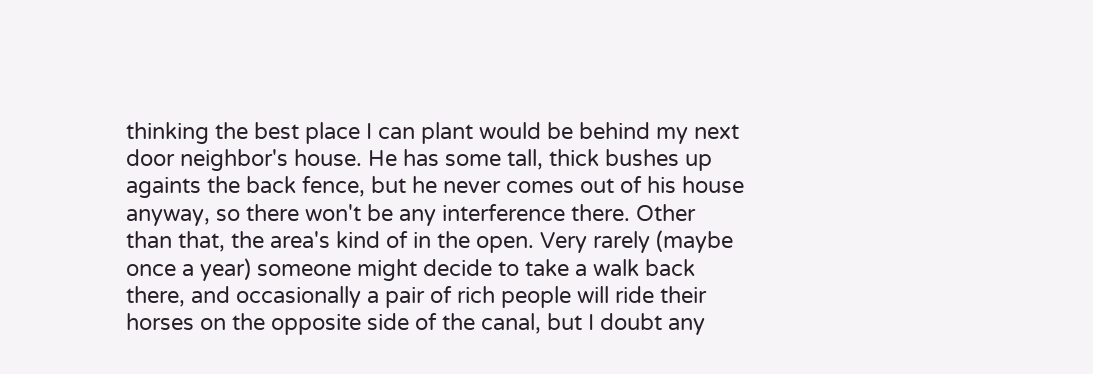thinking the best place I can plant would be behind my next door neighbor's house. He has some tall, thick bushes up againts the back fence, but he never comes out of his house anyway, so there won't be any interference there. Other than that, the area's kind of in the open. Very rarely (maybe once a year) someone might decide to take a walk back there, and occasionally a pair of rich people will ride their horses on the opposite side of the canal, but I doubt any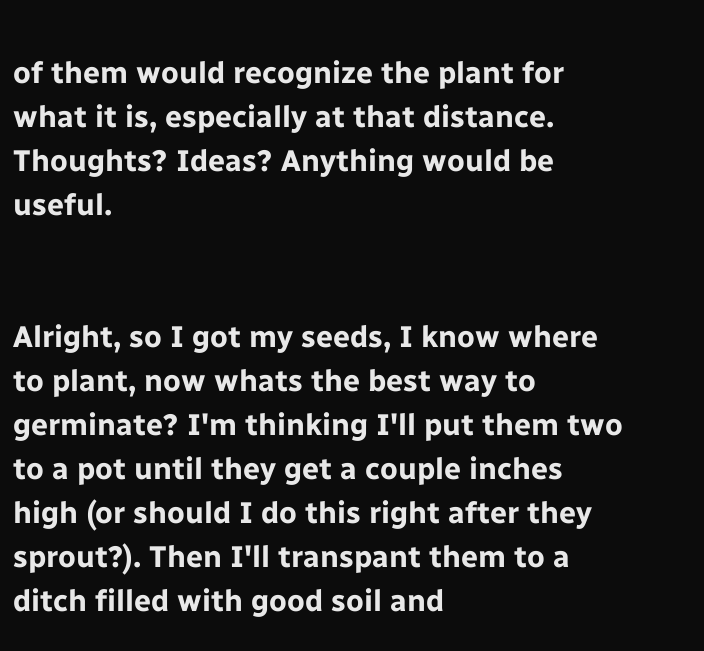of them would recognize the plant for what it is, especially at that distance. Thoughts? Ideas? Anything would be useful.


Alright, so I got my seeds, I know where to plant, now whats the best way to germinate? I'm thinking I'll put them two to a pot until they get a couple inches high (or should I do this right after they sprout?). Then I'll transpant them to a ditch filled with good soil and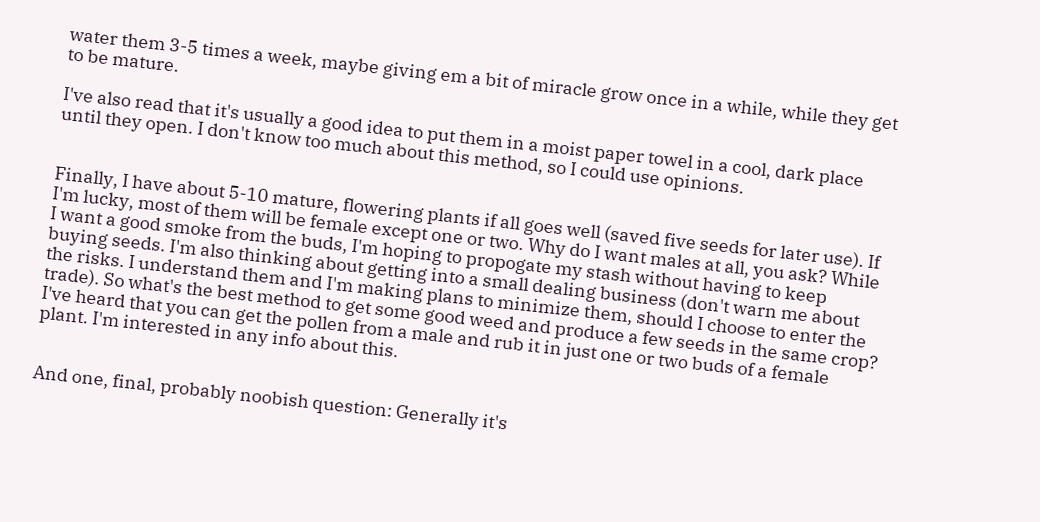water them 3-5 times a week, maybe giving em a bit of miracle grow once in a while, while they get to be mature.

I've also read that it's usually a good idea to put them in a moist paper towel in a cool, dark place until they open. I don't know too much about this method, so I could use opinions.


Finally, I have about 5-10 mature, flowering plants if all goes well (saved five seeds for later use). If I'm lucky, most of them will be female except one or two. Why do I want males at all, you ask? While I want a good smoke from the buds, I'm hoping to propogate my stash without having to keep buying seeds. I'm also thinking about getting into a small dealing business (don't warn me about the risks. I understand them and I'm making plans to minimize them, should I choose to enter the trade). So what's the best method to get some good weed and produce a few seeds in the same crop? I've heard that you can get the pollen from a male and rub it in just one or two buds of a female plant. I'm interested in any info about this.


And one, final, probably noobish question: Generally it's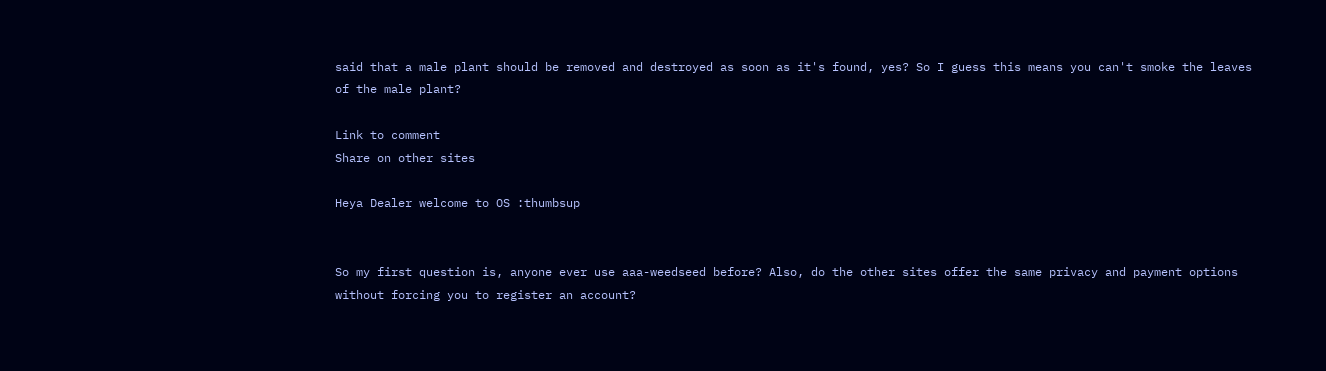said that a male plant should be removed and destroyed as soon as it's found, yes? So I guess this means you can't smoke the leaves of the male plant?

Link to comment
Share on other sites

Heya Dealer welcome to OS :thumbsup


So my first question is, anyone ever use aaa-weedseed before? Also, do the other sites offer the same privacy and payment options without forcing you to register an account?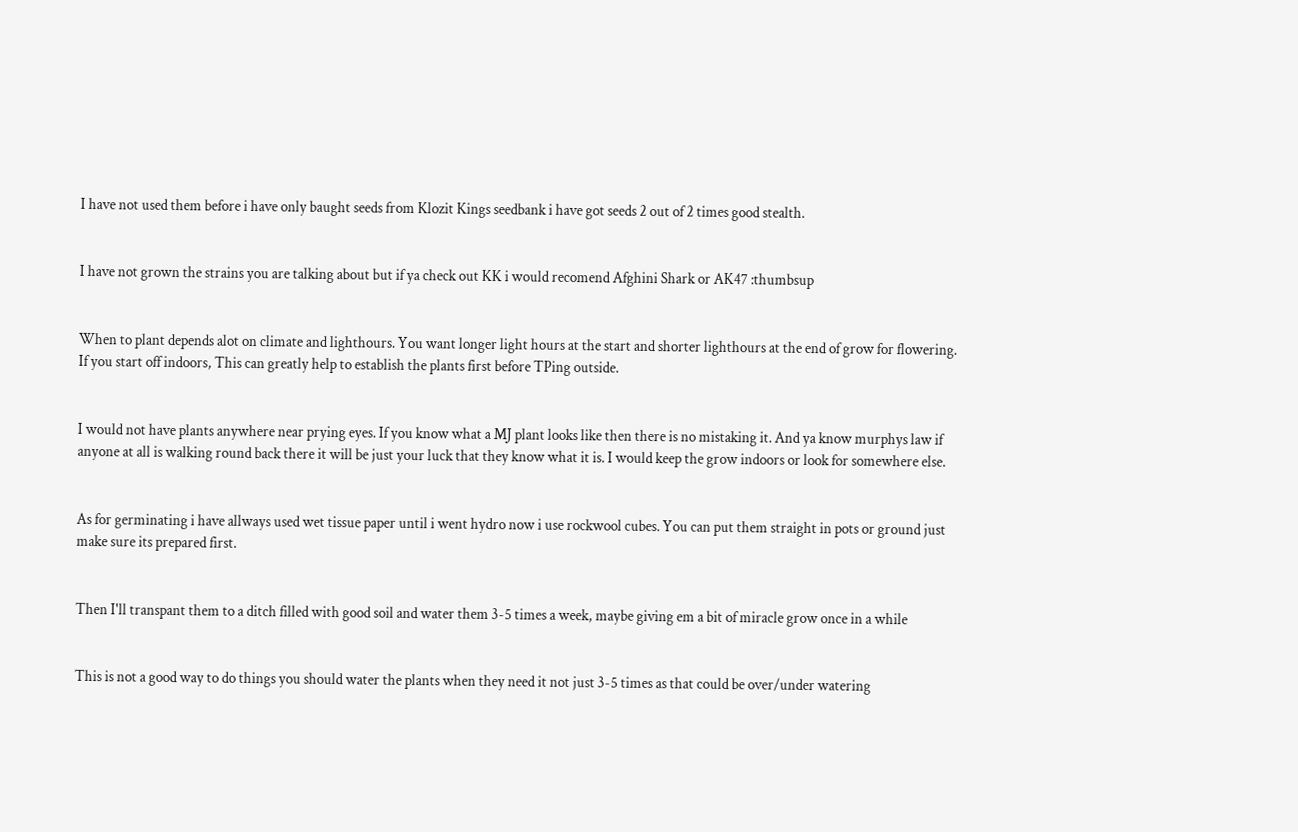I have not used them before i have only baught seeds from Klozit Kings seedbank i have got seeds 2 out of 2 times good stealth.


I have not grown the strains you are talking about but if ya check out KK i would recomend Afghini Shark or AK47 :thumbsup


When to plant depends alot on climate and lighthours. You want longer light hours at the start and shorter lighthours at the end of grow for flowering. If you start off indoors, This can greatly help to establish the plants first before TPing outside.


I would not have plants anywhere near prying eyes. If you know what a MJ plant looks like then there is no mistaking it. And ya know murphys law if anyone at all is walking round back there it will be just your luck that they know what it is. I would keep the grow indoors or look for somewhere else.


As for germinating i have allways used wet tissue paper until i went hydro now i use rockwool cubes. You can put them straight in pots or ground just make sure its prepared first.


Then I'll transpant them to a ditch filled with good soil and water them 3-5 times a week, maybe giving em a bit of miracle grow once in a while


This is not a good way to do things you should water the plants when they need it not just 3-5 times as that could be over/under watering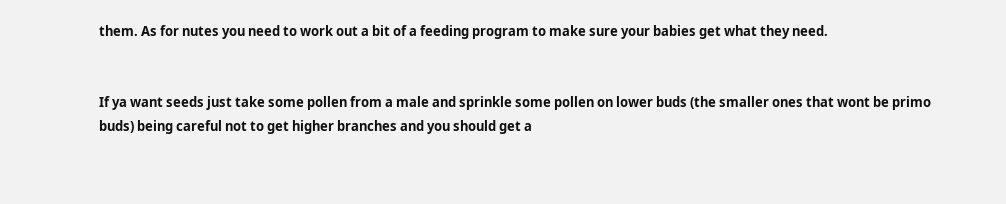them. As for nutes you need to work out a bit of a feeding program to make sure your babies get what they need.


If ya want seeds just take some pollen from a male and sprinkle some pollen on lower buds (the smaller ones that wont be primo buds) being careful not to get higher branches and you should get a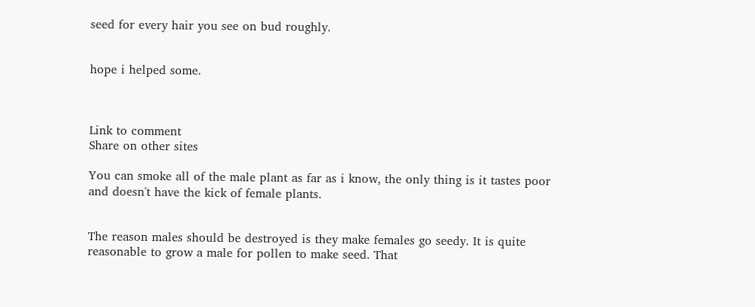seed for every hair you see on bud roughly.


hope i helped some.



Link to comment
Share on other sites

You can smoke all of the male plant as far as i know, the only thing is it tastes poor and doesn't have the kick of female plants.


The reason males should be destroyed is they make females go seedy. It is quite reasonable to grow a male for pollen to make seed. That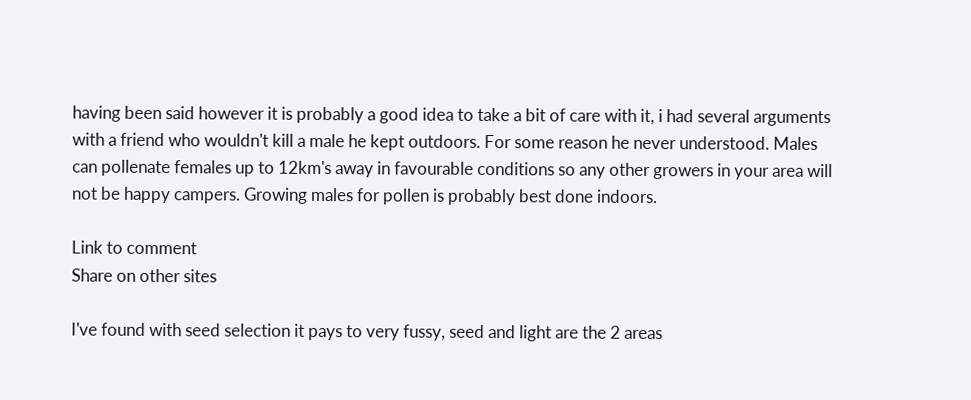having been said however it is probably a good idea to take a bit of care with it, i had several arguments with a friend who wouldn't kill a male he kept outdoors. For some reason he never understood. Males can pollenate females up to 12km's away in favourable conditions so any other growers in your area will not be happy campers. Growing males for pollen is probably best done indoors.

Link to comment
Share on other sites

I've found with seed selection it pays to very fussy, seed and light are the 2 areas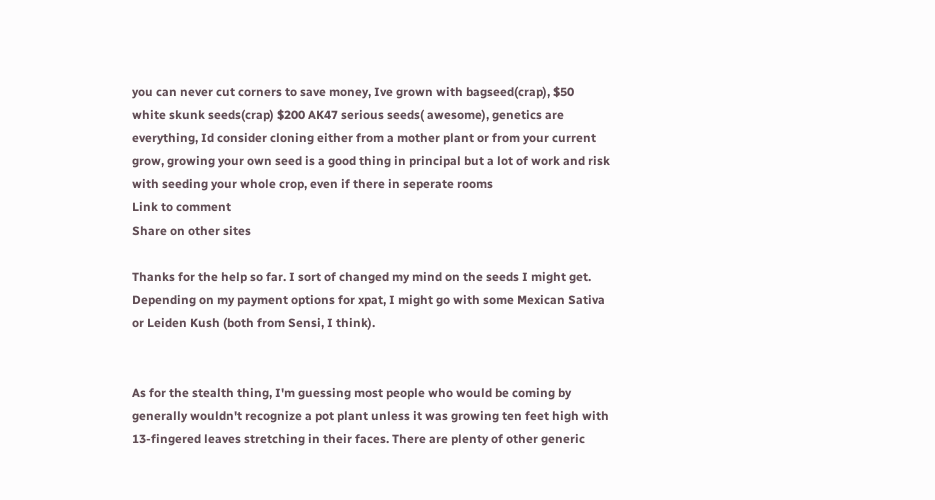you can never cut corners to save money, Ive grown with bagseed(crap), $50 white skunk seeds(crap) $200 AK47 serious seeds( awesome), genetics are everything, Id consider cloning either from a mother plant or from your current grow, growing your own seed is a good thing in principal but a lot of work and risk with seeding your whole crop, even if there in seperate rooms
Link to comment
Share on other sites

Thanks for the help so far. I sort of changed my mind on the seeds I might get. Depending on my payment options for xpat, I might go with some Mexican Sativa or Leiden Kush (both from Sensi, I think).


As for the stealth thing, I'm guessing most people who would be coming by generally wouldn't recognize a pot plant unless it was growing ten feet high with 13-fingered leaves stretching in their faces. There are plenty of other generic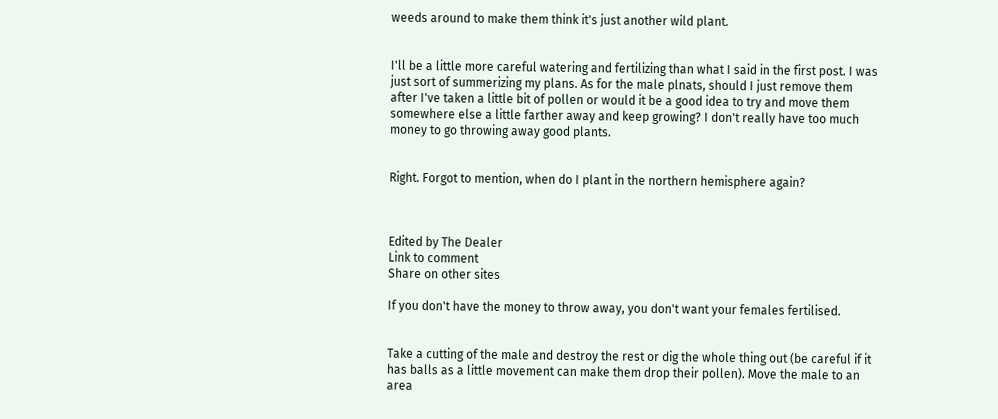weeds around to make them think it's just another wild plant.


I'll be a little more careful watering and fertilizing than what I said in the first post. I was just sort of summerizing my plans. As for the male plnats, should I just remove them after I've taken a little bit of pollen or would it be a good idea to try and move them somewhere else a little farther away and keep growing? I don't really have too much money to go throwing away good plants.


Right. Forgot to mention, when do I plant in the northern hemisphere again?



Edited by The Dealer
Link to comment
Share on other sites

If you don't have the money to throw away, you don't want your females fertilised.


Take a cutting of the male and destroy the rest or dig the whole thing out (be careful if it has balls as a little movement can make them drop their pollen). Move the male to an area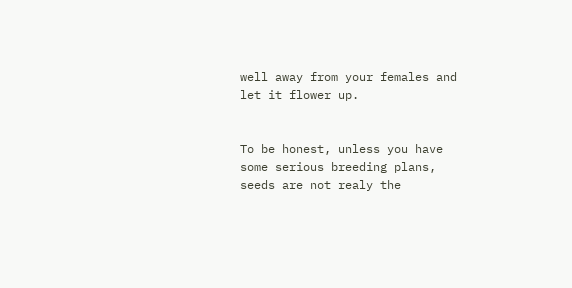well away from your females and let it flower up.


To be honest, unless you have some serious breeding plans, seeds are not realy the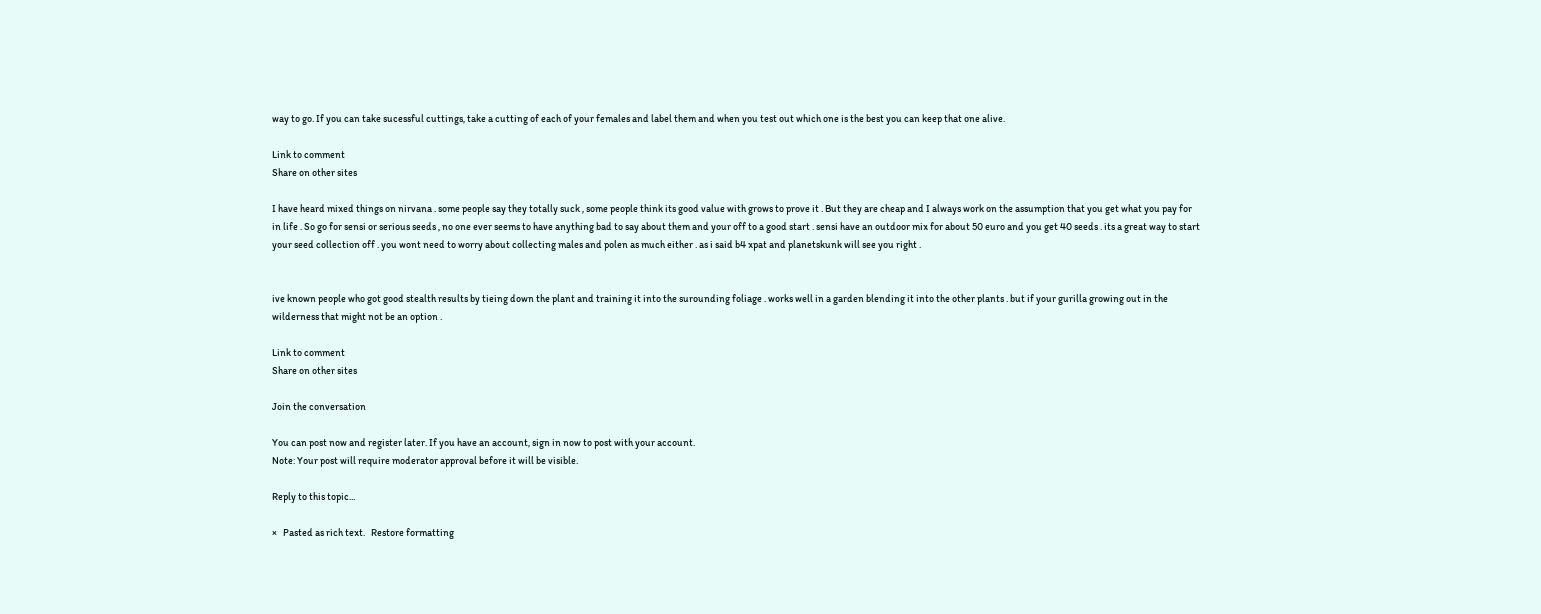way to go. If you can take sucessful cuttings, take a cutting of each of your females and label them and when you test out which one is the best you can keep that one alive.

Link to comment
Share on other sites

I have heard mixed things on nirvana . some people say they totally suck , some people think its good value with grows to prove it . But they are cheap and I always work on the assumption that you get what you pay for in life . So go for sensi or serious seeds , no one ever seems to have anything bad to say about them and your off to a good start . sensi have an outdoor mix for about 50 euro and you get 40 seeds . its a great way to start your seed collection off . you wont need to worry about collecting males and polen as much either . as i said b4 xpat and planetskunk will see you right .


ive known people who got good stealth results by tieing down the plant and training it into the surounding foliage . works well in a garden blending it into the other plants . but if your gurilla growing out in the wilderness that might not be an option .

Link to comment
Share on other sites

Join the conversation

You can post now and register later. If you have an account, sign in now to post with your account.
Note: Your post will require moderator approval before it will be visible.

Reply to this topic...

×   Pasted as rich text.   Restore formatting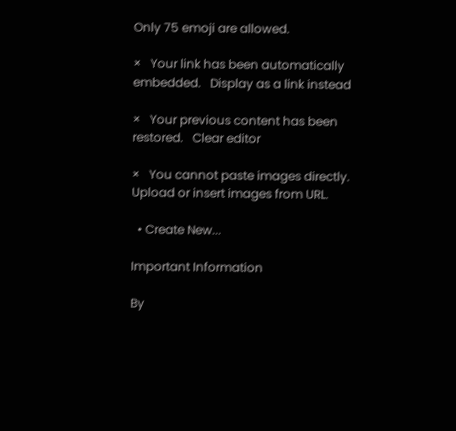Only 75 emoji are allowed.

×   Your link has been automatically embedded.   Display as a link instead

×   Your previous content has been restored.   Clear editor

×   You cannot paste images directly. Upload or insert images from URL.

  • Create New...

Important Information

By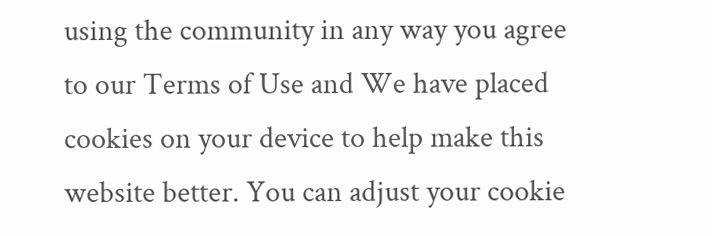using the community in any way you agree to our Terms of Use and We have placed cookies on your device to help make this website better. You can adjust your cookie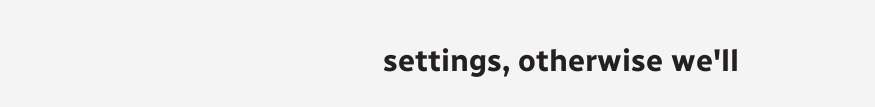settings, otherwise we'll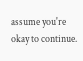assume you're okay to continue.